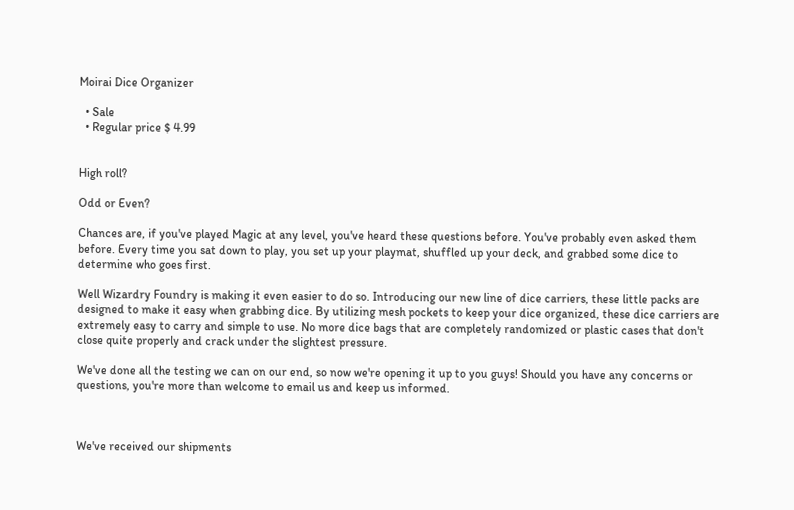Moirai Dice Organizer

  • Sale
  • Regular price $ 4.99


High roll?

Odd or Even?

Chances are, if you've played Magic at any level, you've heard these questions before. You've probably even asked them before. Every time you sat down to play, you set up your playmat, shuffled up your deck, and grabbed some dice to determine who goes first.

Well Wizardry Foundry is making it even easier to do so. Introducing our new line of dice carriers, these little packs are designed to make it easy when grabbing dice. By utilizing mesh pockets to keep your dice organized, these dice carriers are extremely easy to carry and simple to use. No more dice bags that are completely randomized or plastic cases that don't close quite properly and crack under the slightest pressure.

We've done all the testing we can on our end, so now we're opening it up to you guys! Should you have any concerns or questions, you're more than welcome to email us and keep us informed.



We've received our shipments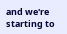and we're starting to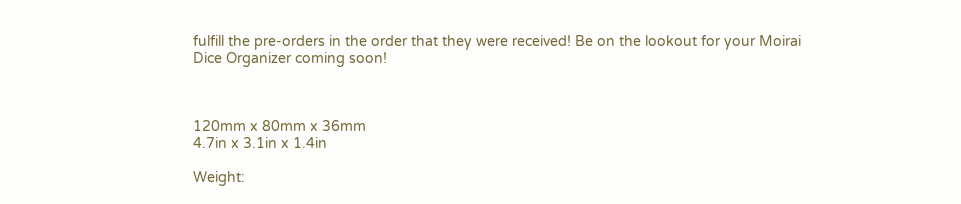fulfill the pre-orders in the order that they were received! Be on the lookout for your Moirai Dice Organizer coming soon!



120mm x 80mm x 36mm
4.7in x 3.1in x 1.4in

Weight: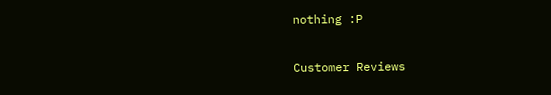nothing :P

Customer Reviews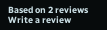Based on 2 reviews Write a review